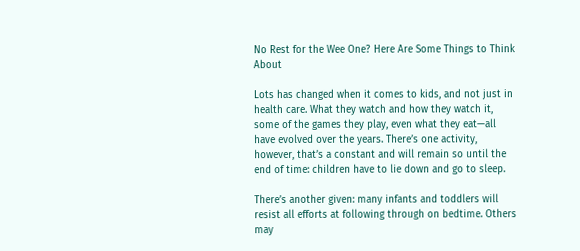No Rest for the Wee One? Here Are Some Things to Think About

Lots has changed when it comes to kids, and not just in health care. What they watch and how they watch it, some of the games they play, even what they eat—all have evolved over the years. There’s one activity, however, that’s a constant and will remain so until the end of time: children have to lie down and go to sleep.

There’s another given: many infants and toddlers will resist all efforts at following through on bedtime. Others may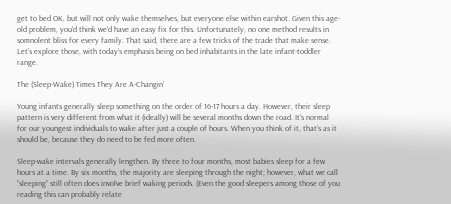get to bed OK, but will not only wake themselves, but everyone else within earshot. Given this age-old problem, you’d think we’d have an easy fix for this. Unfortunately, no one method results in somnolent bliss for every family. That said, there are a few tricks of the trade that make sense. Let’s explore those, with today’s emphasis being on bed inhabitants in the late infant-toddler range.

The (Sleep-Wake) Times They Are A-Changin’

Young infants generally sleep something on the order of 16-17 hours a day. However, their sleep pattern is very different from what it (ideally) will be several months down the road. It’s normal for our youngest individuals to wake after just a couple of hours. When you think of it, that’s as it should be, because they do need to be fed more often.

Sleep-wake intervals generally lengthen. By three to four months, most babies sleep for a few hours at a time. By six months, the majority are sleeping through the night; however, what we call “sleeping” still often does involve brief waking periods. (Even the good sleepers among those of you reading this can probably relate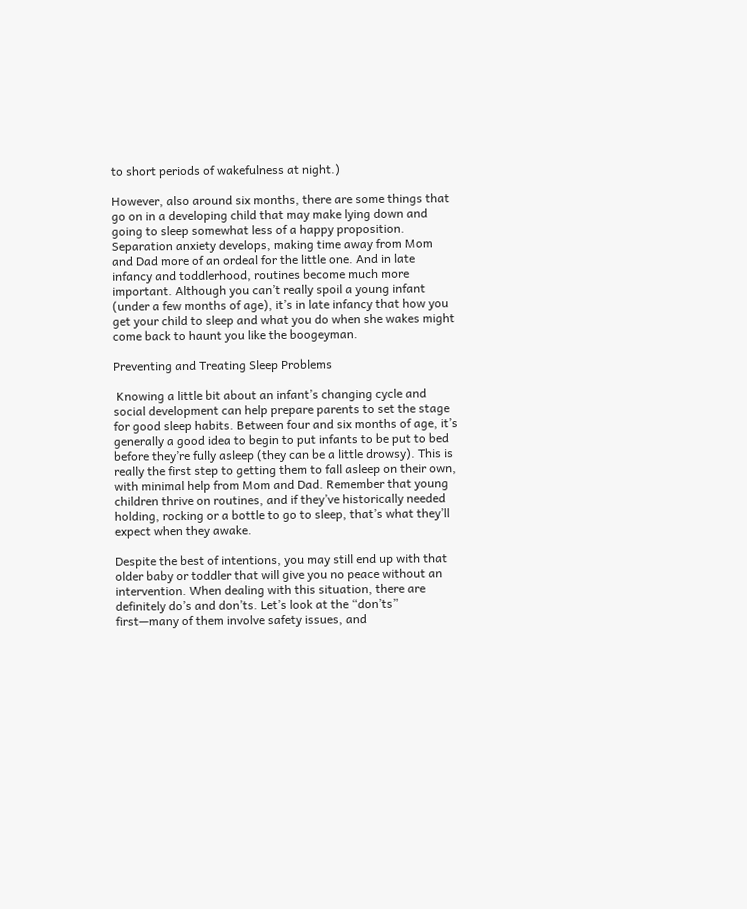to short periods of wakefulness at night.)

However, also around six months, there are some things that go on in a developing child that may make lying down and going to sleep somewhat less of a happy proposition. Separation anxiety develops, making time away from Mom and Dad more of an ordeal for the little one. And in late infancy and toddlerhood, routines become much more important. Although you can’t really spoil a young infant (under a few months of age), it’s in late infancy that how you get your child to sleep and what you do when she wakes might come back to haunt you like the boogeyman.

Preventing and Treating Sleep Problems

 Knowing a little bit about an infant’s changing cycle and social development can help prepare parents to set the stage for good sleep habits. Between four and six months of age, it’s generally a good idea to begin to put infants to be put to bed before they’re fully asleep (they can be a little drowsy). This is really the first step to getting them to fall asleep on their own, with minimal help from Mom and Dad. Remember that young children thrive on routines, and if they’ve historically needed holding, rocking or a bottle to go to sleep, that’s what they’ll expect when they awake.

Despite the best of intentions, you may still end up with that older baby or toddler that will give you no peace without an intervention. When dealing with this situation, there are definitely do’s and don’ts. Let’s look at the “don’ts” first—many of them involve safety issues, and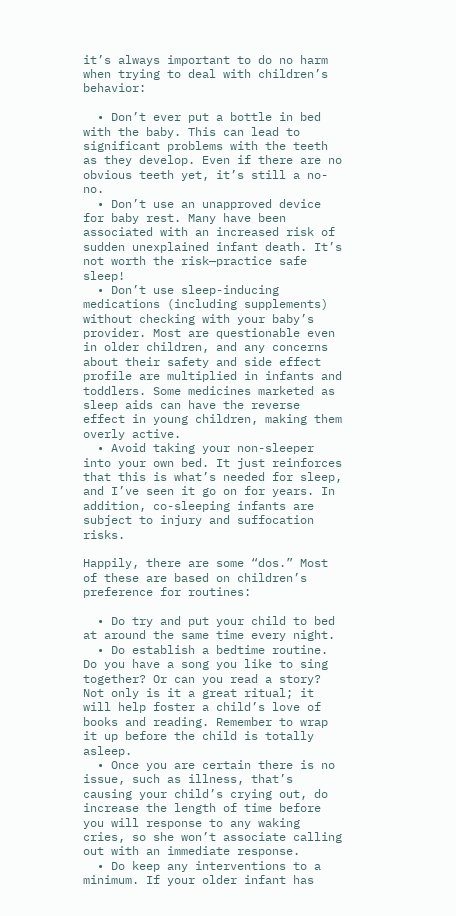it’s always important to do no harm when trying to deal with children’s behavior:

  • Don’t ever put a bottle in bed with the baby. This can lead to significant problems with the teeth as they develop. Even if there are no obvious teeth yet, it’s still a no-no.
  • Don’t use an unapproved device for baby rest. Many have been associated with an increased risk of sudden unexplained infant death. It’s not worth the risk—practice safe sleep!
  • Don’t use sleep-inducing medications (including supplements) without checking with your baby’s provider. Most are questionable even in older children, and any concerns about their safety and side effect profile are multiplied in infants and toddlers. Some medicines marketed as sleep aids can have the reverse effect in young children, making them overly active.
  • Avoid taking your non-sleeper into your own bed. It just reinforces that this is what’s needed for sleep, and I’ve seen it go on for years. In addition, co-sleeping infants are subject to injury and suffocation risks.

Happily, there are some “dos.” Most of these are based on children’s preference for routines:

  • Do try and put your child to bed at around the same time every night.
  • Do establish a bedtime routine. Do you have a song you like to sing together? Or can you read a story? Not only is it a great ritual; it will help foster a child’s love of books and reading. Remember to wrap it up before the child is totally asleep.
  • Once you are certain there is no issue, such as illness, that’s causing your child’s crying out, do increase the length of time before you will response to any waking cries, so she won’t associate calling out with an immediate response.
  • Do keep any interventions to a minimum. If your older infant has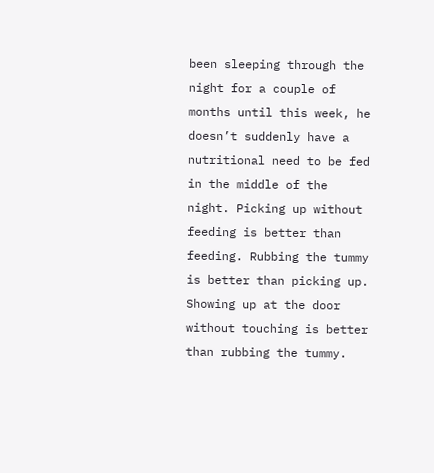been sleeping through the night for a couple of months until this week, he doesn’t suddenly have a nutritional need to be fed in the middle of the night. Picking up without feeding is better than feeding. Rubbing the tummy is better than picking up. Showing up at the door without touching is better than rubbing the tummy.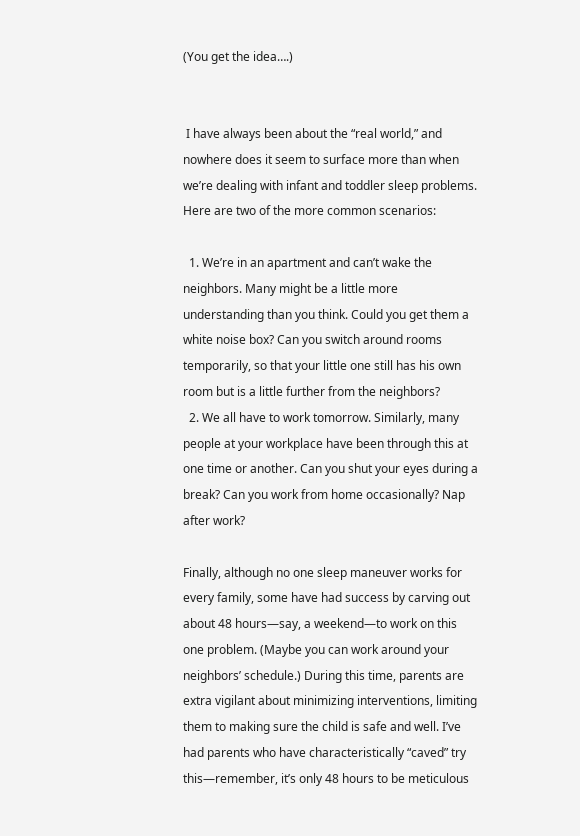(You get the idea….)


 I have always been about the “real world,” and nowhere does it seem to surface more than when we’re dealing with infant and toddler sleep problems. Here are two of the more common scenarios:

  1. We’re in an apartment and can’t wake the neighbors. Many might be a little more understanding than you think. Could you get them a white noise box? Can you switch around rooms temporarily, so that your little one still has his own room but is a little further from the neighbors?
  2. We all have to work tomorrow. Similarly, many people at your workplace have been through this at one time or another. Can you shut your eyes during a break? Can you work from home occasionally? Nap after work?

Finally, although no one sleep maneuver works for every family, some have had success by carving out about 48 hours—say, a weekend—to work on this one problem. (Maybe you can work around your neighbors’ schedule.) During this time, parents are extra vigilant about minimizing interventions, limiting them to making sure the child is safe and well. I’ve had parents who have characteristically “caved” try this—remember, it’s only 48 hours to be meticulous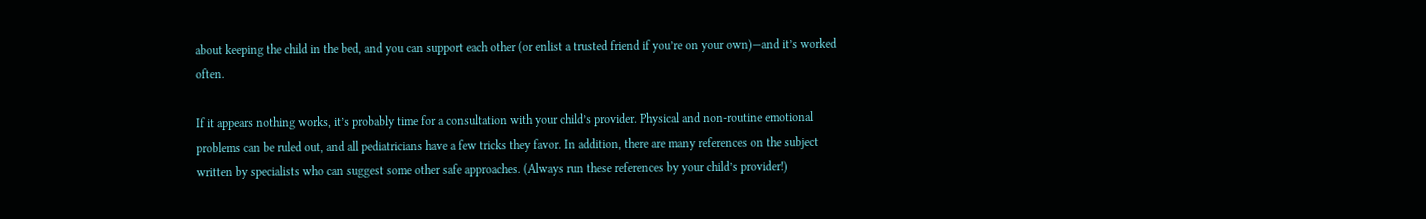about keeping the child in the bed, and you can support each other (or enlist a trusted friend if you’re on your own)—and it’s worked often.

If it appears nothing works, it’s probably time for a consultation with your child’s provider. Physical and non-routine emotional problems can be ruled out, and all pediatricians have a few tricks they favor. In addition, there are many references on the subject written by specialists who can suggest some other safe approaches. (Always run these references by your child’s provider!)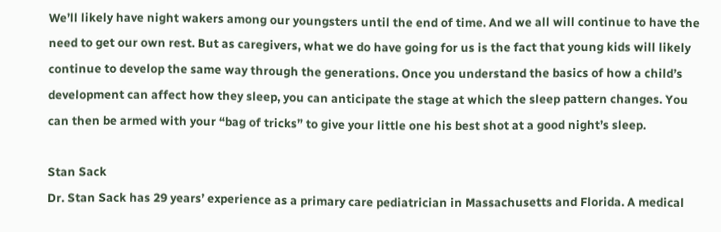We’ll likely have night wakers among our youngsters until the end of time. And we all will continue to have the need to get our own rest. But as caregivers, what we do have going for us is the fact that young kids will likely continue to develop the same way through the generations. Once you understand the basics of how a child’s development can affect how they sleep, you can anticipate the stage at which the sleep pattern changes. You can then be armed with your “bag of tricks” to give your little one his best shot at a good night’s sleep.

Stan Sack
Dr. Stan Sack has 29 years’ experience as a primary care pediatrician in Massachusetts and Florida. A medical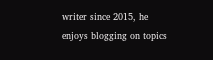writer since 2015, he enjoys blogging on topics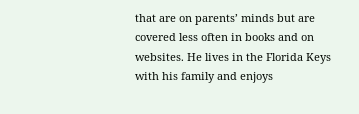that are on parents’ minds but are covered less often in books and on websites. He lives in the Florida Keys with his family and enjoys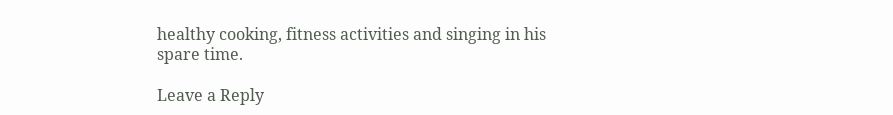healthy cooking, fitness activities and singing in his spare time.

Leave a Reply